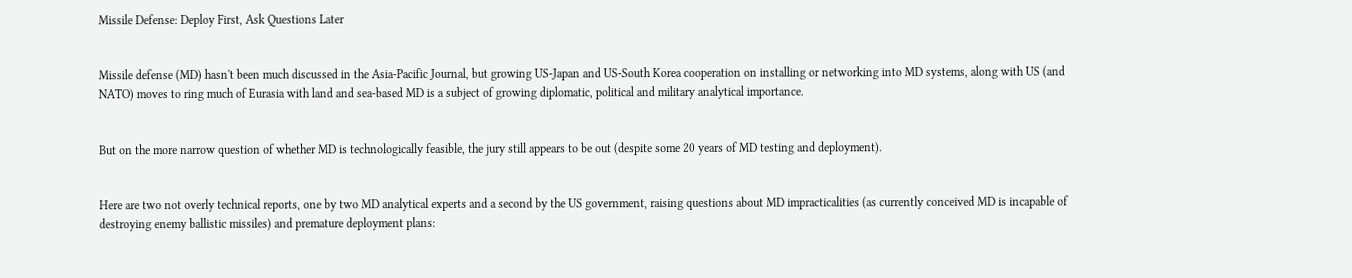Missile Defense: Deploy First, Ask Questions Later


Missile defense (MD) hasn't been much discussed in the Asia-Pacific Journal, but growing US-Japan and US-South Korea cooperation on installing or networking into MD systems, along with US (and NATO) moves to ring much of Eurasia with land and sea-based MD is a subject of growing diplomatic, political and military analytical importance.


But on the more narrow question of whether MD is technologically feasible, the jury still appears to be out (despite some 20 years of MD testing and deployment).


Here are two not overly technical reports, one by two MD analytical experts and a second by the US government, raising questions about MD impracticalities (as currently conceived MD is incapable of destroying enemy ballistic missiles) and premature deployment plans: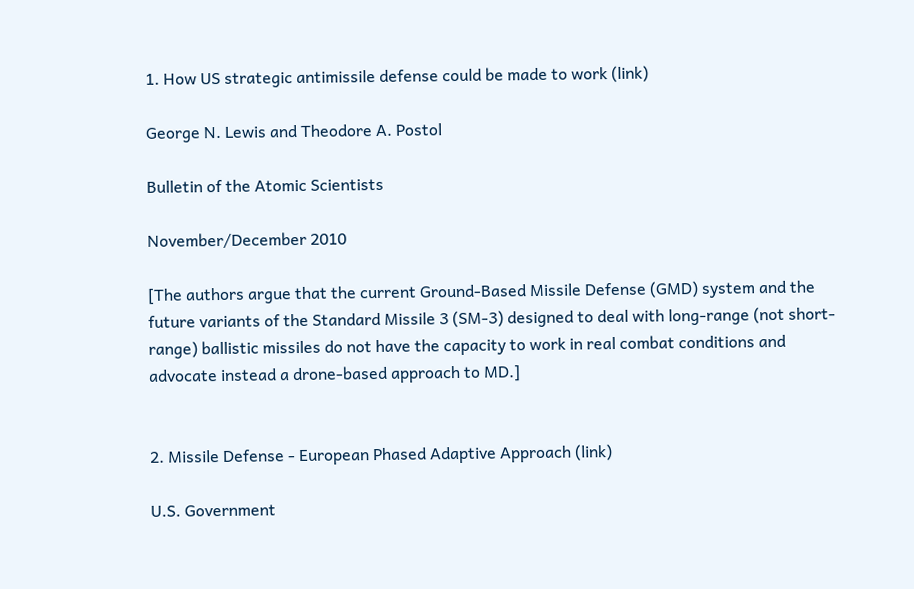1. How US strategic antimissile defense could be made to work (link)

George N. Lewis and Theodore A. Postol

Bulletin of the Atomic Scientists

November/December 2010

[The authors argue that the current Ground-Based Missile Defense (GMD) system and the future variants of the Standard Missile 3 (SM-3) designed to deal with long-range (not short-range) ballistic missiles do not have the capacity to work in real combat conditions and advocate instead a drone-based approach to MD.]


2. Missile Defense - European Phased Adaptive Approach (link)

U.S. Government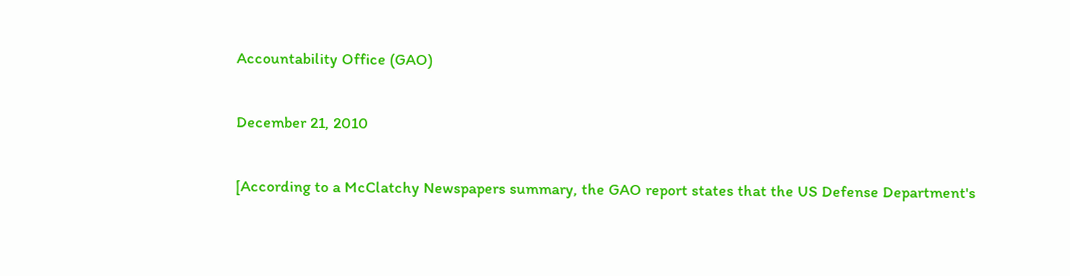Accountability Office (GAO)

December 21, 2010

[According to a McClatchy Newspapers summary, the GAO report states that the US Defense Department's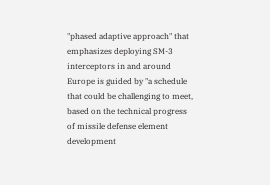"phased adaptive approach" that emphasizes deploying SM-3 interceptors in and around Europe is guided by "a schedule that could be challenging to meet, based on the technical progress of missile defense element development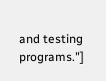and testing programs."]